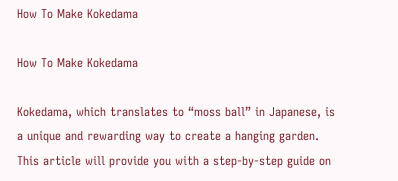How To Make Kokedama

How To Make Kokedama

Kokedama, which translates to “moss ball” in Japanese, is a unique and rewarding way to create a hanging garden. This article will provide you with a step-by-step guide on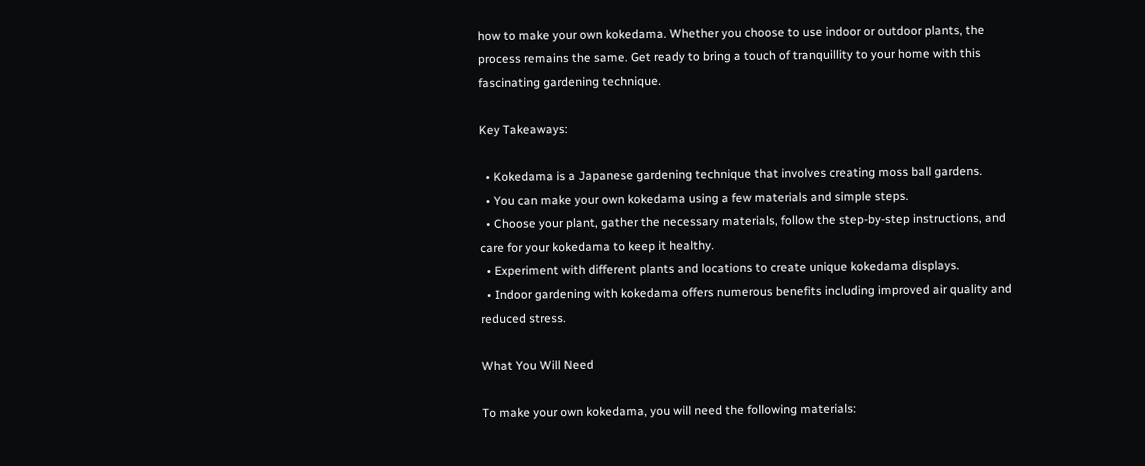how to make your own kokedama. Whether you choose to use indoor or outdoor plants, the process remains the same. Get ready to bring a touch of tranquillity to your home with this fascinating gardening technique.

Key Takeaways:

  • Kokedama is a Japanese gardening technique that involves creating moss ball gardens.
  • You can make your own kokedama using a few materials and simple steps.
  • Choose your plant, gather the necessary materials, follow the step-by-step instructions, and care for your kokedama to keep it healthy.
  • Experiment with different plants and locations to create unique kokedama displays.
  • Indoor gardening with kokedama offers numerous benefits including improved air quality and reduced stress.

What You Will Need

To make your own kokedama, you will need the following materials: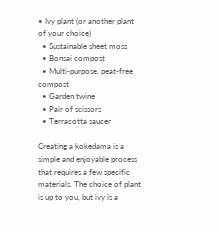• Ivy plant (or another plant of your choice)
  • Sustainable sheet moss
  • Bonsai compost
  • Multi-purpose, peat-free compost
  • Garden twine
  • Pair of scissors
  • Terracotta saucer

Creating a kokedama is a simple and enjoyable process that requires a few specific materials. The choice of plant is up to you, but ivy is a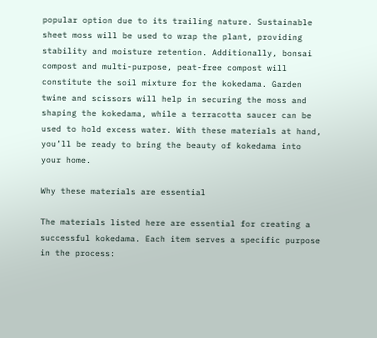popular option due to its trailing nature. Sustainable sheet moss will be used to wrap the plant, providing stability and moisture retention. Additionally, bonsai compost and multi-purpose, peat-free compost will constitute the soil mixture for the kokedama. Garden twine and scissors will help in securing the moss and shaping the kokedama, while a terracotta saucer can be used to hold excess water. With these materials at hand, you’ll be ready to bring the beauty of kokedama into your home.

Why these materials are essential

The materials listed here are essential for creating a successful kokedama. Each item serves a specific purpose in the process: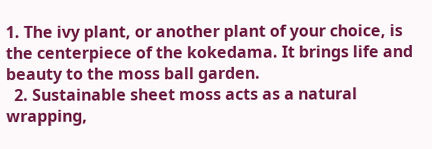1. The ivy plant, or another plant of your choice, is the centerpiece of the kokedama. It brings life and beauty to the moss ball garden.
  2. Sustainable sheet moss acts as a natural wrapping,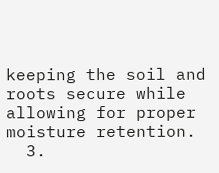keeping the soil and roots secure while allowing for proper moisture retention.
  3.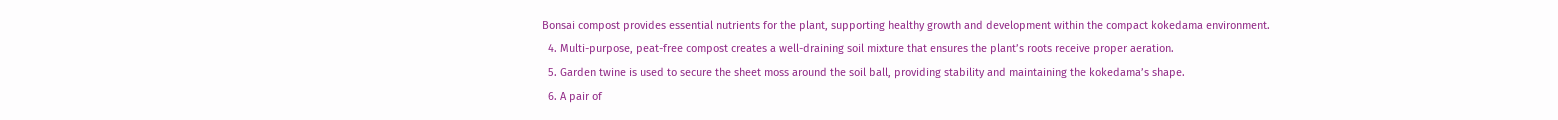Bonsai compost provides essential nutrients for the plant, supporting healthy growth and development within the compact kokedama environment.
  4. Multi-purpose, peat-free compost creates a well-draining soil mixture that ensures the plant’s roots receive proper aeration.
  5. Garden twine is used to secure the sheet moss around the soil ball, providing stability and maintaining the kokedama’s shape.
  6. A pair of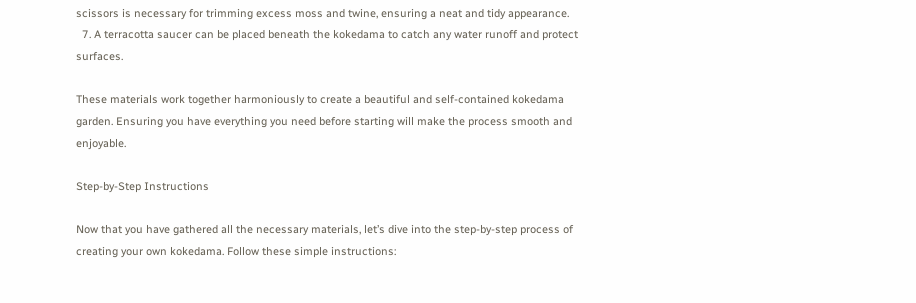scissors is necessary for trimming excess moss and twine, ensuring a neat and tidy appearance.
  7. A terracotta saucer can be placed beneath the kokedama to catch any water runoff and protect surfaces.

These materials work together harmoniously to create a beautiful and self-contained kokedama garden. Ensuring you have everything you need before starting will make the process smooth and enjoyable.

Step-by-Step Instructions

Now that you have gathered all the necessary materials, let’s dive into the step-by-step process of creating your own kokedama. Follow these simple instructions: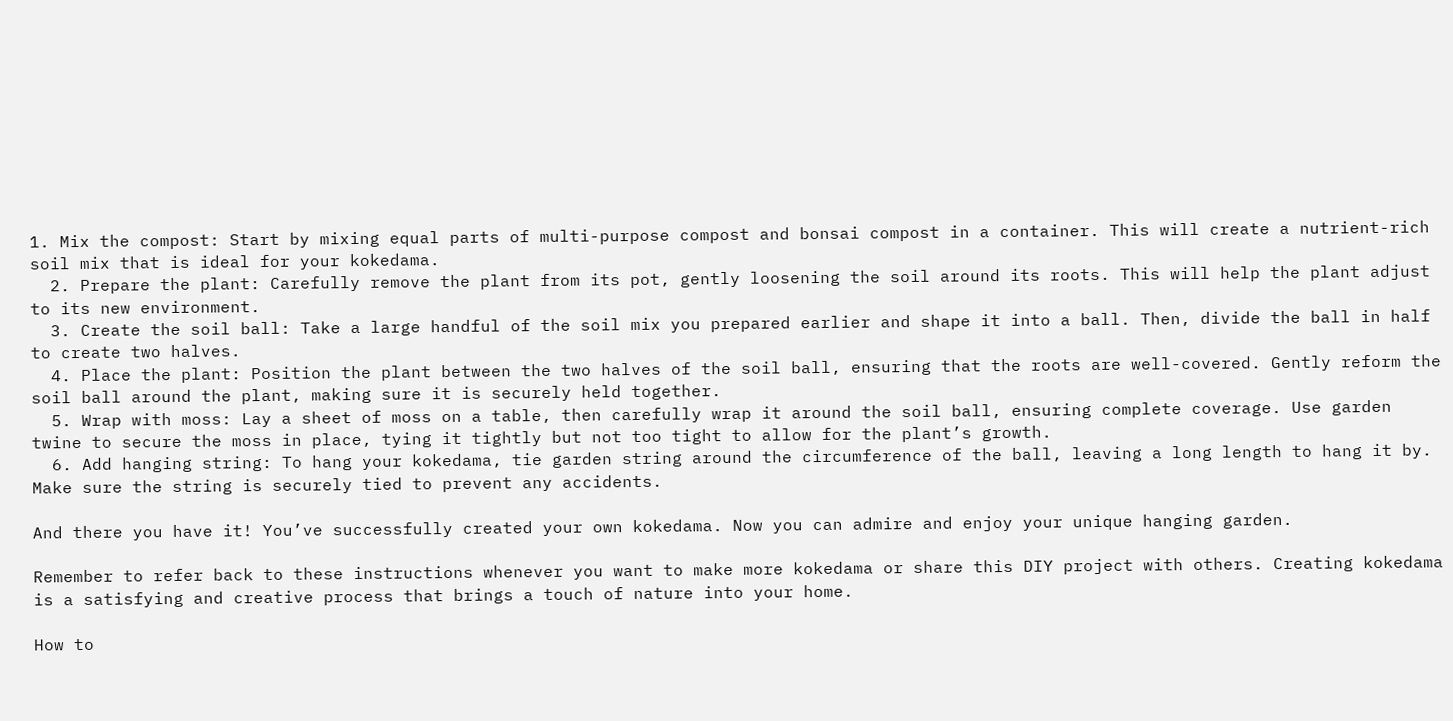1. Mix the compost: Start by mixing equal parts of multi-purpose compost and bonsai compost in a container. This will create a nutrient-rich soil mix that is ideal for your kokedama.
  2. Prepare the plant: Carefully remove the plant from its pot, gently loosening the soil around its roots. This will help the plant adjust to its new environment.
  3. Create the soil ball: Take a large handful of the soil mix you prepared earlier and shape it into a ball. Then, divide the ball in half to create two halves.
  4. Place the plant: Position the plant between the two halves of the soil ball, ensuring that the roots are well-covered. Gently reform the soil ball around the plant, making sure it is securely held together.
  5. Wrap with moss: Lay a sheet of moss on a table, then carefully wrap it around the soil ball, ensuring complete coverage. Use garden twine to secure the moss in place, tying it tightly but not too tight to allow for the plant’s growth.
  6. Add hanging string: To hang your kokedama, tie garden string around the circumference of the ball, leaving a long length to hang it by. Make sure the string is securely tied to prevent any accidents.

And there you have it! You’ve successfully created your own kokedama. Now you can admire and enjoy your unique hanging garden.

Remember to refer back to these instructions whenever you want to make more kokedama or share this DIY project with others. Creating kokedama is a satisfying and creative process that brings a touch of nature into your home.

How to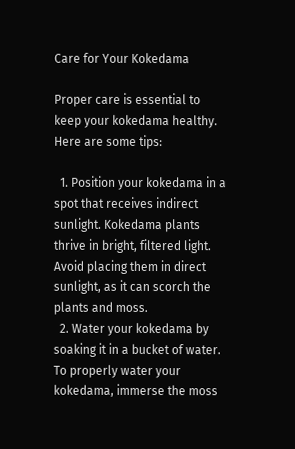Care for Your Kokedama

Proper care is essential to keep your kokedama healthy. Here are some tips:

  1. Position your kokedama in a spot that receives indirect sunlight. Kokedama plants thrive in bright, filtered light. Avoid placing them in direct sunlight, as it can scorch the plants and moss.
  2. Water your kokedama by soaking it in a bucket of water. To properly water your kokedama, immerse the moss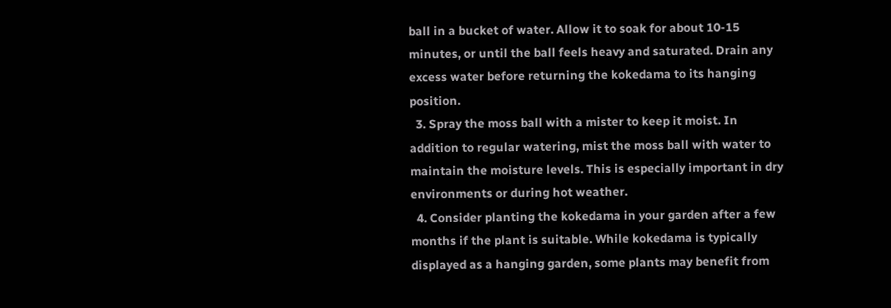ball in a bucket of water. Allow it to soak for about 10-15 minutes, or until the ball feels heavy and saturated. Drain any excess water before returning the kokedama to its hanging position.
  3. Spray the moss ball with a mister to keep it moist. In addition to regular watering, mist the moss ball with water to maintain the moisture levels. This is especially important in dry environments or during hot weather.
  4. Consider planting the kokedama in your garden after a few months if the plant is suitable. While kokedama is typically displayed as a hanging garden, some plants may benefit from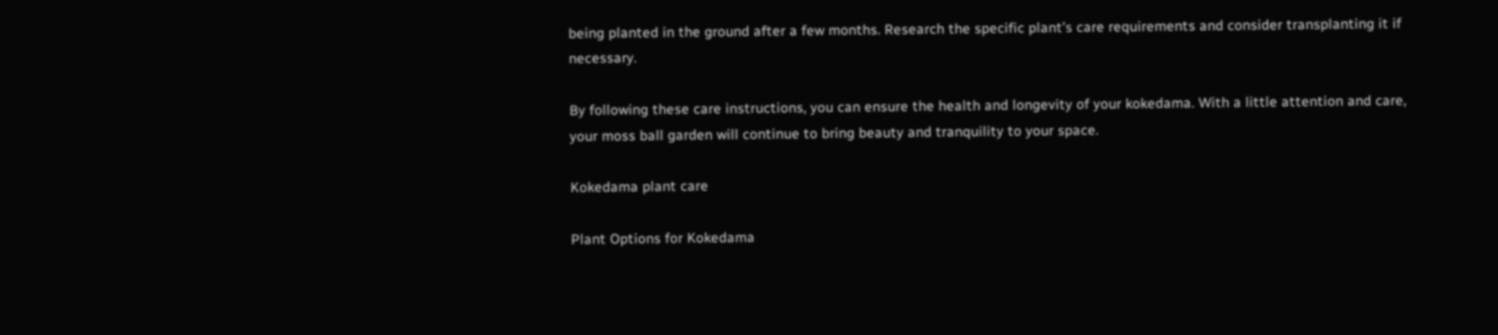being planted in the ground after a few months. Research the specific plant’s care requirements and consider transplanting it if necessary.

By following these care instructions, you can ensure the health and longevity of your kokedama. With a little attention and care, your moss ball garden will continue to bring beauty and tranquility to your space.

Kokedama plant care

Plant Options for Kokedama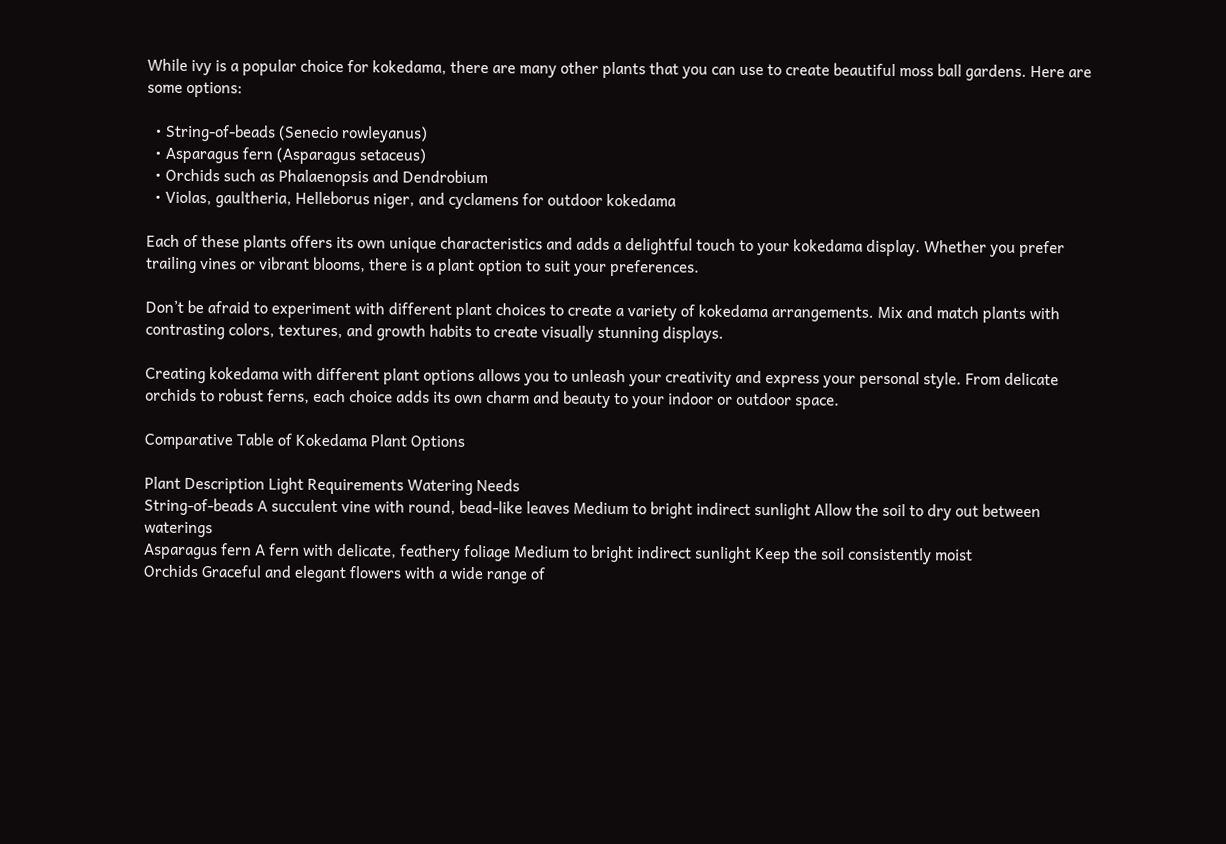While ivy is a popular choice for kokedama, there are many other plants that you can use to create beautiful moss ball gardens. Here are some options:

  • String-of-beads (Senecio rowleyanus)
  • Asparagus fern (Asparagus setaceus)
  • Orchids such as Phalaenopsis and Dendrobium
  • Violas, gaultheria, Helleborus niger, and cyclamens for outdoor kokedama

Each of these plants offers its own unique characteristics and adds a delightful touch to your kokedama display. Whether you prefer trailing vines or vibrant blooms, there is a plant option to suit your preferences.

Don’t be afraid to experiment with different plant choices to create a variety of kokedama arrangements. Mix and match plants with contrasting colors, textures, and growth habits to create visually stunning displays.

Creating kokedama with different plant options allows you to unleash your creativity and express your personal style. From delicate orchids to robust ferns, each choice adds its own charm and beauty to your indoor or outdoor space.

Comparative Table of Kokedama Plant Options

Plant Description Light Requirements Watering Needs
String-of-beads A succulent vine with round, bead-like leaves Medium to bright indirect sunlight Allow the soil to dry out between waterings
Asparagus fern A fern with delicate, feathery foliage Medium to bright indirect sunlight Keep the soil consistently moist
Orchids Graceful and elegant flowers with a wide range of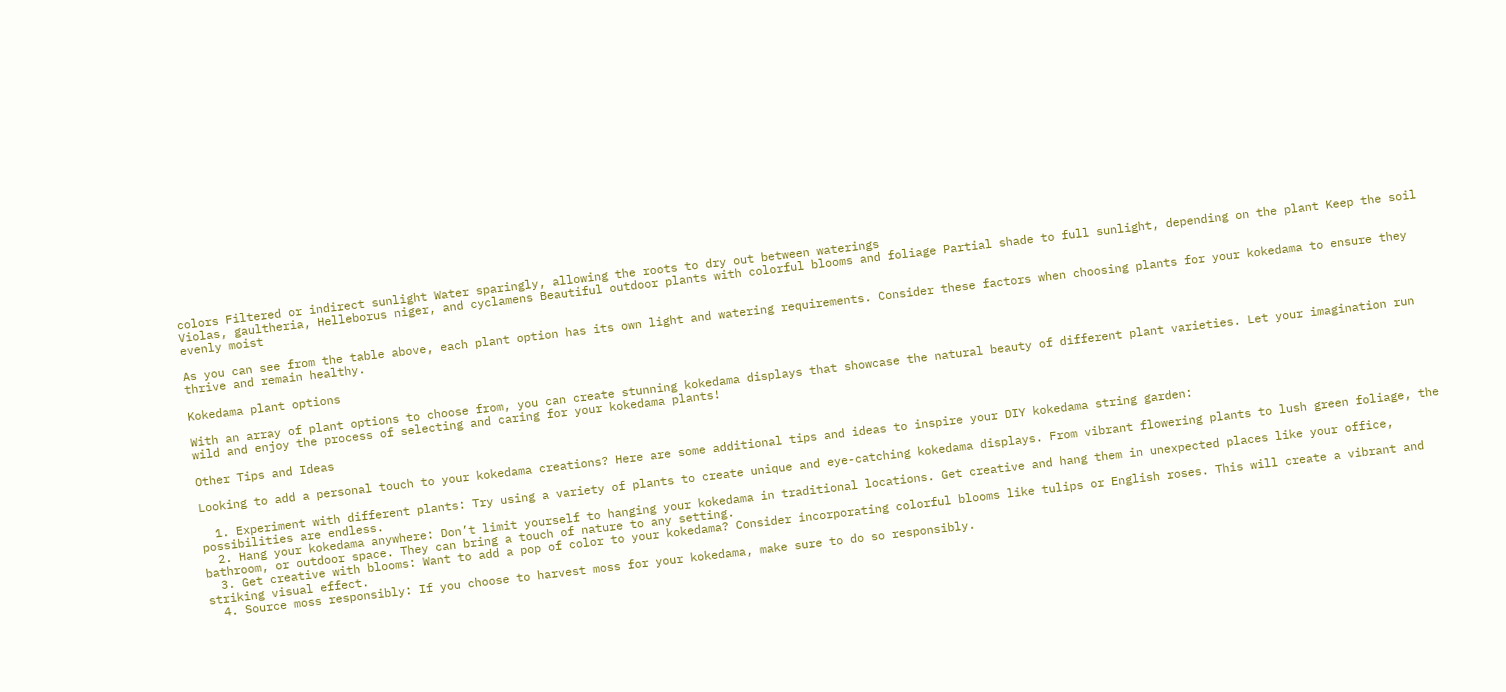colors Filtered or indirect sunlight Water sparingly, allowing the roots to dry out between waterings
Violas, gaultheria, Helleborus niger, and cyclamens Beautiful outdoor plants with colorful blooms and foliage Partial shade to full sunlight, depending on the plant Keep the soil evenly moist

As you can see from the table above, each plant option has its own light and watering requirements. Consider these factors when choosing plants for your kokedama to ensure they thrive and remain healthy.

Kokedama plant options

With an array of plant options to choose from, you can create stunning kokedama displays that showcase the natural beauty of different plant varieties. Let your imagination run wild and enjoy the process of selecting and caring for your kokedama plants!

Other Tips and Ideas

Looking to add a personal touch to your kokedama creations? Here are some additional tips and ideas to inspire your DIY kokedama string garden:

  1. Experiment with different plants: Try using a variety of plants to create unique and eye-catching kokedama displays. From vibrant flowering plants to lush green foliage, the possibilities are endless.
  2. Hang your kokedama anywhere: Don’t limit yourself to hanging your kokedama in traditional locations. Get creative and hang them in unexpected places like your office, bathroom, or outdoor space. They can bring a touch of nature to any setting.
  3. Get creative with blooms: Want to add a pop of color to your kokedama? Consider incorporating colorful blooms like tulips or English roses. This will create a vibrant and striking visual effect.
  4. Source moss responsibly: If you choose to harvest moss for your kokedama, make sure to do so responsibly.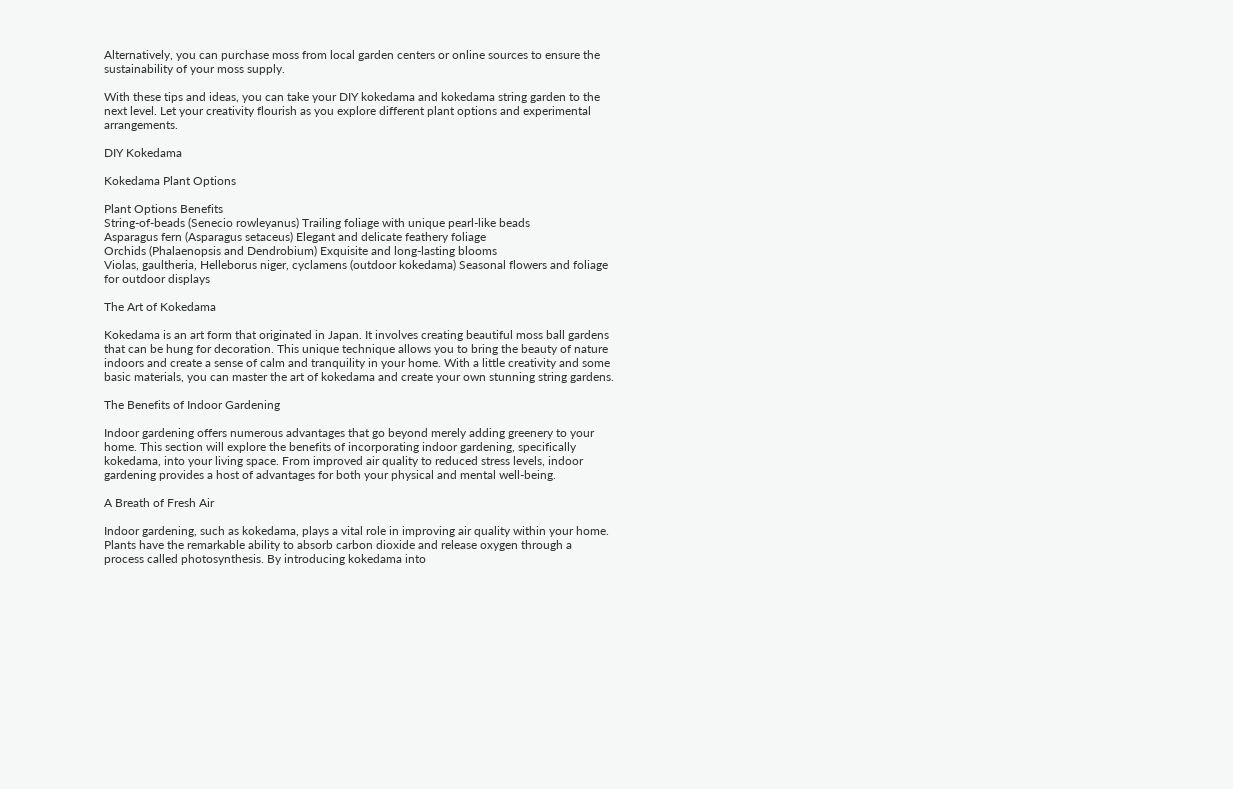Alternatively, you can purchase moss from local garden centers or online sources to ensure the sustainability of your moss supply.

With these tips and ideas, you can take your DIY kokedama and kokedama string garden to the next level. Let your creativity flourish as you explore different plant options and experimental arrangements.

DIY Kokedama

Kokedama Plant Options

Plant Options Benefits
String-of-beads (Senecio rowleyanus) Trailing foliage with unique pearl-like beads
Asparagus fern (Asparagus setaceus) Elegant and delicate feathery foliage
Orchids (Phalaenopsis and Dendrobium) Exquisite and long-lasting blooms
Violas, gaultheria, Helleborus niger, cyclamens (outdoor kokedama) Seasonal flowers and foliage for outdoor displays

The Art of Kokedama

Kokedama is an art form that originated in Japan. It involves creating beautiful moss ball gardens that can be hung for decoration. This unique technique allows you to bring the beauty of nature indoors and create a sense of calm and tranquility in your home. With a little creativity and some basic materials, you can master the art of kokedama and create your own stunning string gardens.

The Benefits of Indoor Gardening

Indoor gardening offers numerous advantages that go beyond merely adding greenery to your home. This section will explore the benefits of incorporating indoor gardening, specifically kokedama, into your living space. From improved air quality to reduced stress levels, indoor gardening provides a host of advantages for both your physical and mental well-being.

A Breath of Fresh Air

Indoor gardening, such as kokedama, plays a vital role in improving air quality within your home. Plants have the remarkable ability to absorb carbon dioxide and release oxygen through a process called photosynthesis. By introducing kokedama into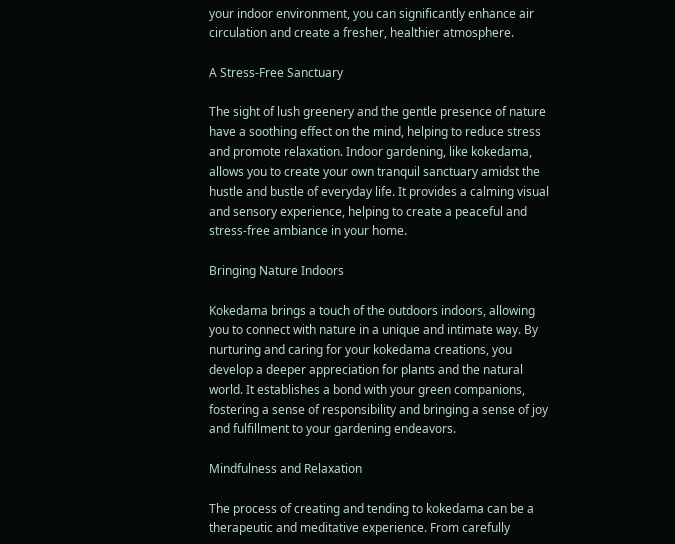your indoor environment, you can significantly enhance air circulation and create a fresher, healthier atmosphere.

A Stress-Free Sanctuary

The sight of lush greenery and the gentle presence of nature have a soothing effect on the mind, helping to reduce stress and promote relaxation. Indoor gardening, like kokedama, allows you to create your own tranquil sanctuary amidst the hustle and bustle of everyday life. It provides a calming visual and sensory experience, helping to create a peaceful and stress-free ambiance in your home.

Bringing Nature Indoors

Kokedama brings a touch of the outdoors indoors, allowing you to connect with nature in a unique and intimate way. By nurturing and caring for your kokedama creations, you develop a deeper appreciation for plants and the natural world. It establishes a bond with your green companions, fostering a sense of responsibility and bringing a sense of joy and fulfillment to your gardening endeavors.

Mindfulness and Relaxation

The process of creating and tending to kokedama can be a therapeutic and meditative experience. From carefully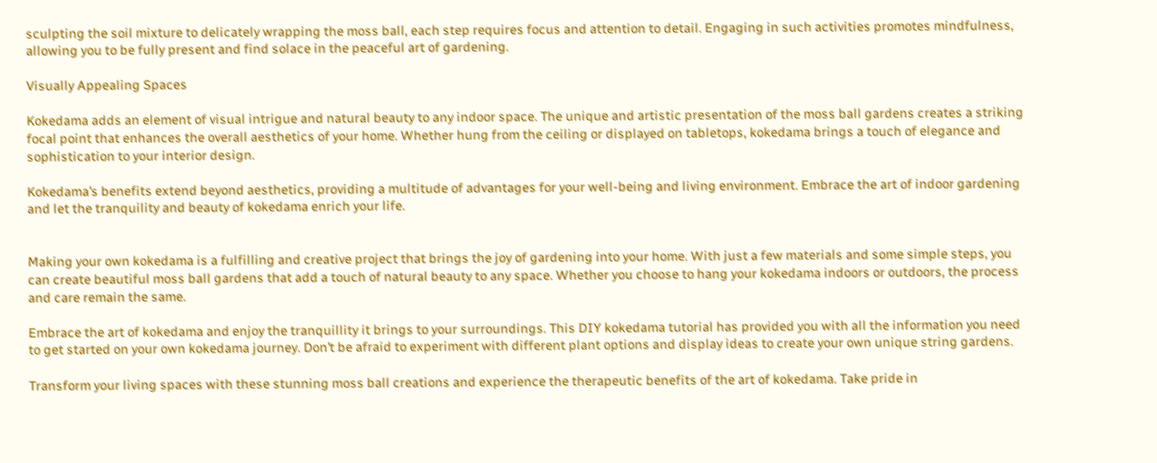sculpting the soil mixture to delicately wrapping the moss ball, each step requires focus and attention to detail. Engaging in such activities promotes mindfulness, allowing you to be fully present and find solace in the peaceful art of gardening.

Visually Appealing Spaces

Kokedama adds an element of visual intrigue and natural beauty to any indoor space. The unique and artistic presentation of the moss ball gardens creates a striking focal point that enhances the overall aesthetics of your home. Whether hung from the ceiling or displayed on tabletops, kokedama brings a touch of elegance and sophistication to your interior design.

Kokedama’s benefits extend beyond aesthetics, providing a multitude of advantages for your well-being and living environment. Embrace the art of indoor gardening and let the tranquility and beauty of kokedama enrich your life.


Making your own kokedama is a fulfilling and creative project that brings the joy of gardening into your home. With just a few materials and some simple steps, you can create beautiful moss ball gardens that add a touch of natural beauty to any space. Whether you choose to hang your kokedama indoors or outdoors, the process and care remain the same.

Embrace the art of kokedama and enjoy the tranquillity it brings to your surroundings. This DIY kokedama tutorial has provided you with all the information you need to get started on your own kokedama journey. Don’t be afraid to experiment with different plant options and display ideas to create your own unique string gardens.

Transform your living spaces with these stunning moss ball creations and experience the therapeutic benefits of the art of kokedama. Take pride in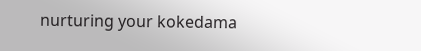nurturing your kokedama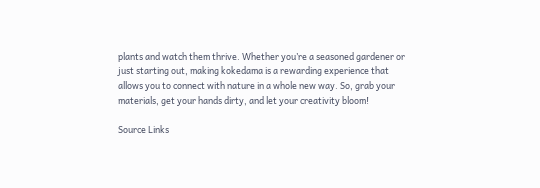plants and watch them thrive. Whether you’re a seasoned gardener or just starting out, making kokedama is a rewarding experience that allows you to connect with nature in a whole new way. So, grab your materials, get your hands dirty, and let your creativity bloom!

Source Links